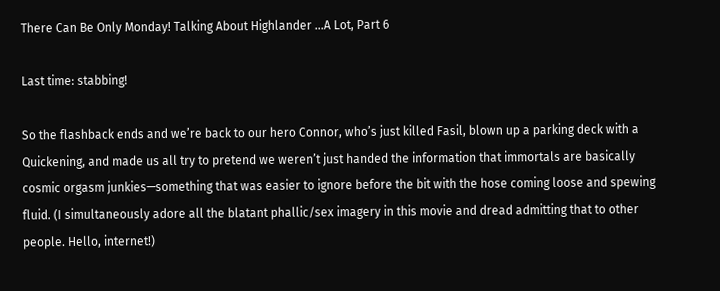There Can Be Only Monday! Talking About Highlander …A Lot, Part 6

Last time: stabbing!

So the flashback ends and we’re back to our hero Connor, who’s just killed Fasil, blown up a parking deck with a Quickening, and made us all try to pretend we weren’t just handed the information that immortals are basically cosmic orgasm junkies—something that was easier to ignore before the bit with the hose coming loose and spewing fluid. (I simultaneously adore all the blatant phallic/sex imagery in this movie and dread admitting that to other people. Hello, internet!)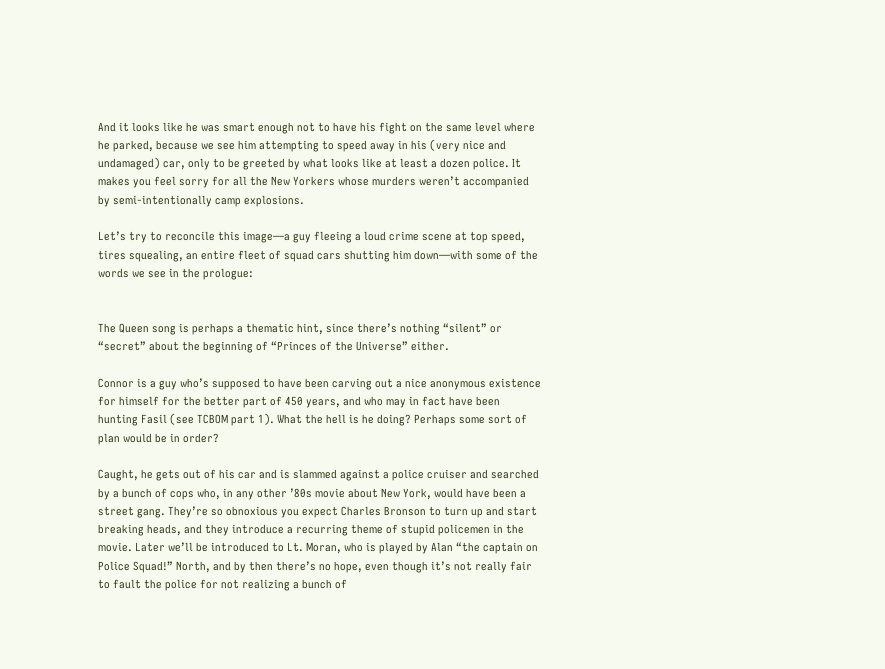And it looks like he was smart enough not to have his fight on the same level where he parked, because we see him attempting to speed away in his (very nice and undamaged) car, only to be greeted by what looks like at least a dozen police. It makes you feel sorry for all the New Yorkers whose murders weren’t accompanied by semi-intentionally camp explosions.

Let’s try to reconcile this image—a guy fleeing a loud crime scene at top speed, tires squealing, an entire fleet of squad cars shutting him down—with some of the words we see in the prologue:


The Queen song is perhaps a thematic hint, since there’s nothing “silent” or “secret” about the beginning of “Princes of the Universe” either.

Connor is a guy who’s supposed to have been carving out a nice anonymous existence for himself for the better part of 450 years, and who may in fact have been hunting Fasil (see TCBOM part 1). What the hell is he doing? Perhaps some sort of plan would be in order?

Caught, he gets out of his car and is slammed against a police cruiser and searched by a bunch of cops who, in any other ’80s movie about New York, would have been a street gang. They’re so obnoxious you expect Charles Bronson to turn up and start breaking heads, and they introduce a recurring theme of stupid policemen in the movie. Later we’ll be introduced to Lt. Moran, who is played by Alan “the captain on Police Squad!” North, and by then there’s no hope, even though it’s not really fair to fault the police for not realizing a bunch of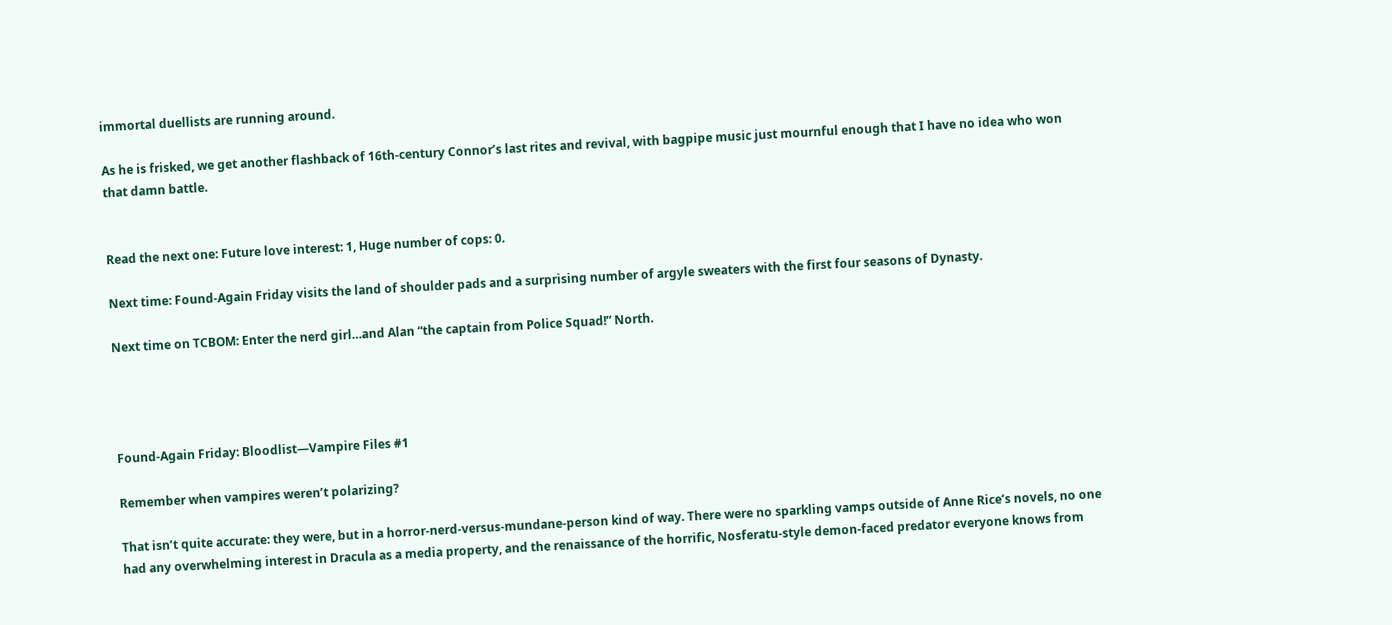immortal duellists are running around.

As he is frisked, we get another flashback of 16th-century Connor’s last rites and revival, with bagpipe music just mournful enough that I have no idea who won that damn battle.


Read the next one: Future love interest: 1, Huge number of cops: 0.

Next time: Found-Again Friday visits the land of shoulder pads and a surprising number of argyle sweaters with the first four seasons of Dynasty.

Next time on TCBOM: Enter the nerd girl…and Alan “the captain from Police Squad!” North.




Found-Again Friday: Bloodlist—Vampire Files #1

Remember when vampires weren’t polarizing?

That isn’t quite accurate: they were, but in a horror-nerd-versus-mundane-person kind of way. There were no sparkling vamps outside of Anne Rice’s novels, no one had any overwhelming interest in Dracula as a media property, and the renaissance of the horrific, Nosferatu-style demon-faced predator everyone knows from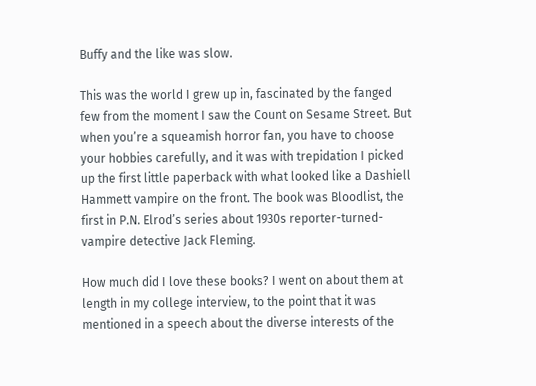Buffy and the like was slow.

This was the world I grew up in, fascinated by the fanged few from the moment I saw the Count on Sesame Street. But when you’re a squeamish horror fan, you have to choose your hobbies carefully, and it was with trepidation I picked up the first little paperback with what looked like a Dashiell Hammett vampire on the front. The book was Bloodlist, the first in P.N. Elrod’s series about 1930s reporter-turned-vampire detective Jack Fleming.

How much did I love these books? I went on about them at length in my college interview, to the point that it was mentioned in a speech about the diverse interests of the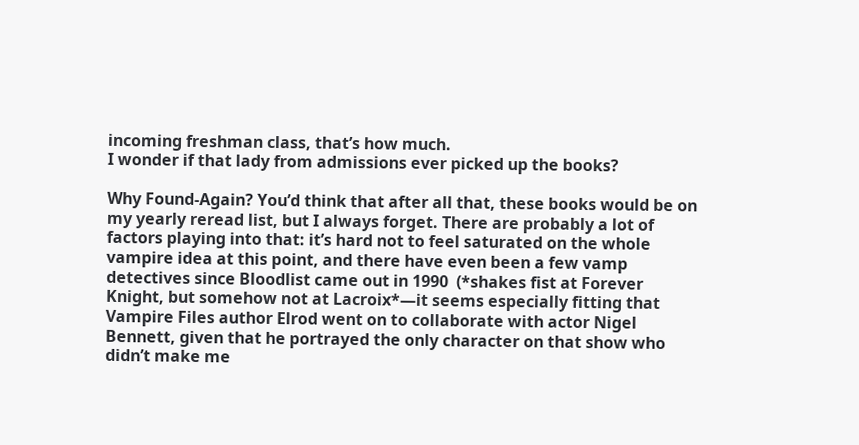incoming freshman class, that’s how much.
I wonder if that lady from admissions ever picked up the books?

Why Found-Again? You’d think that after all that, these books would be on my yearly reread list, but I always forget. There are probably a lot of factors playing into that: it’s hard not to feel saturated on the whole vampire idea at this point, and there have even been a few vamp detectives since Bloodlist came out in 1990  (*shakes fist at Forever Knight, but somehow not at Lacroix*—it seems especially fitting that Vampire Files author Elrod went on to collaborate with actor Nigel Bennett, given that he portrayed the only character on that show who didn’t make me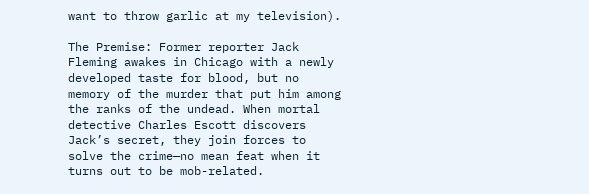want to throw garlic at my television).

The Premise: Former reporter Jack Fleming awakes in Chicago with a newly developed taste for blood, but no memory of the murder that put him among the ranks of the undead. When mortal detective Charles Escott discovers Jack’s secret, they join forces to solve the crime—no mean feat when it turns out to be mob-related.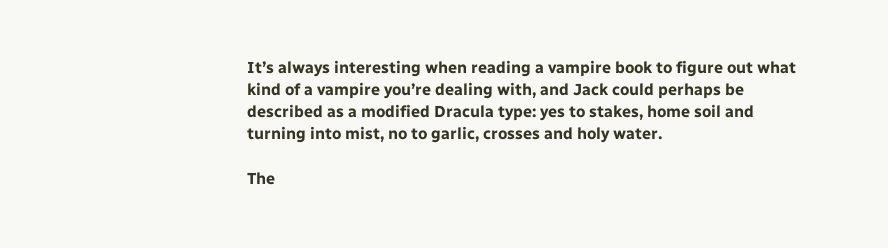It’s always interesting when reading a vampire book to figure out what kind of a vampire you’re dealing with, and Jack could perhaps be described as a modified Dracula type: yes to stakes, home soil and turning into mist, no to garlic, crosses and holy water.

The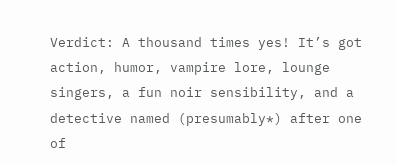Verdict: A thousand times yes! It’s got action, humor, vampire lore, lounge singers, a fun noir sensibility, and a detective named (presumably*) after one of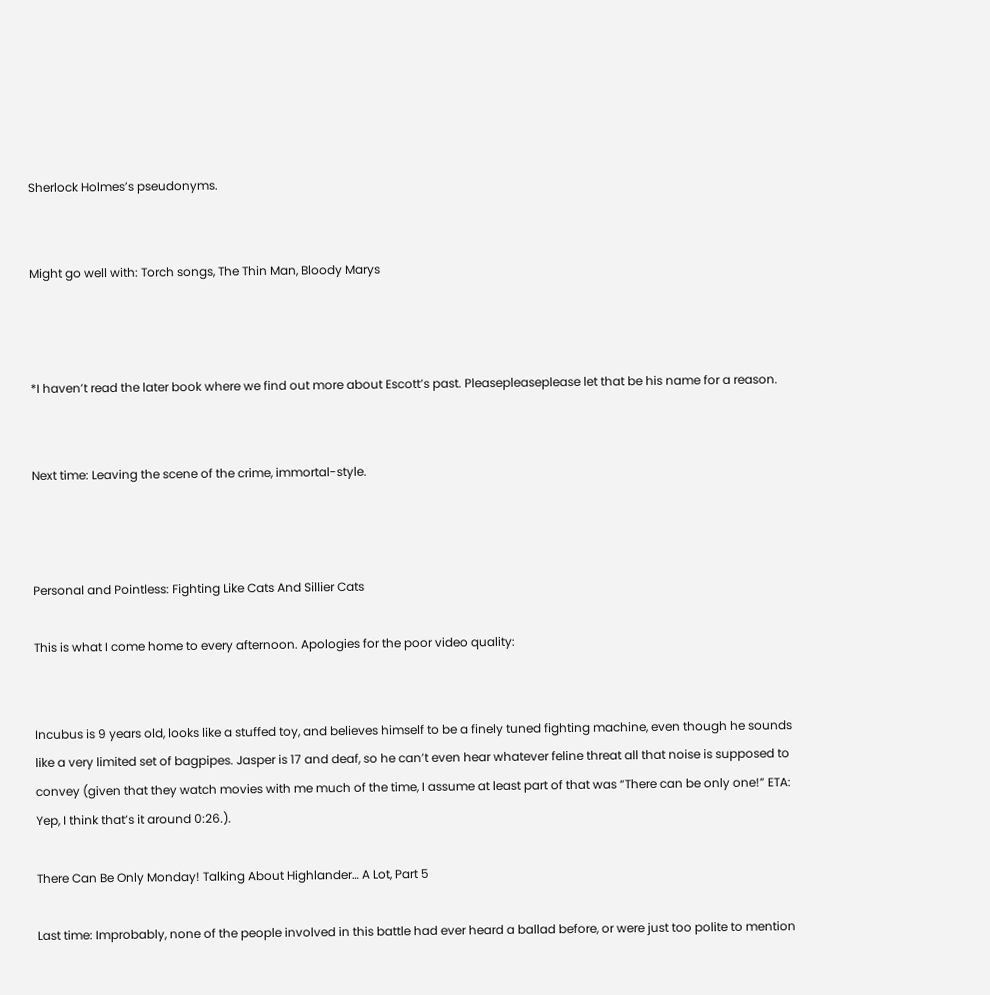Sherlock Holmes’s pseudonyms.


Might go well with: Torch songs, The Thin Man, Bloody Marys



*I haven’t read the later book where we find out more about Escott’s past. Pleasepleaseplease let that be his name for a reason.


Next time: Leaving the scene of the crime, immortal-style.



Personal and Pointless: Fighting Like Cats And Sillier Cats

This is what I come home to every afternoon. Apologies for the poor video quality:


Incubus is 9 years old, looks like a stuffed toy, and believes himself to be a finely tuned fighting machine, even though he sounds like a very limited set of bagpipes. Jasper is 17 and deaf, so he can’t even hear whatever feline threat all that noise is supposed to convey (given that they watch movies with me much of the time, I assume at least part of that was “There can be only one!” ETA: Yep, I think that’s it around 0:26.).

There Can Be Only Monday! Talking About Highlander… A Lot, Part 5

Last time: Improbably, none of the people involved in this battle had ever heard a ballad before, or were just too polite to mention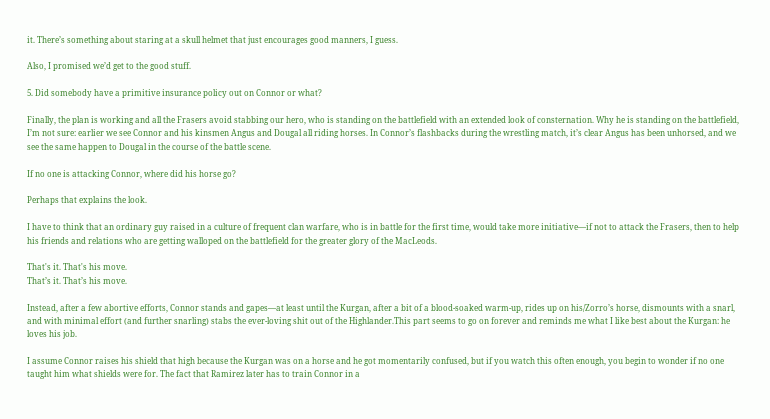it. There’s something about staring at a skull helmet that just encourages good manners, I guess.

Also, I promised we’d get to the good stuff.

5. Did somebody have a primitive insurance policy out on Connor or what?

Finally, the plan is working and all the Frasers avoid stabbing our hero, who is standing on the battlefield with an extended look of consternation. Why he is standing on the battlefield, I’m not sure: earlier we see Connor and his kinsmen Angus and Dougal all riding horses. In Connor’s flashbacks during the wrestling match, it’s clear Angus has been unhorsed, and we see the same happen to Dougal in the course of the battle scene.

If no one is attacking Connor, where did his horse go?

Perhaps that explains the look.

I have to think that an ordinary guy raised in a culture of frequent clan warfare, who is in battle for the first time, would take more initiative—if not to attack the Frasers, then to help his friends and relations who are getting walloped on the battlefield for the greater glory of the MacLeods.

That's it. That's his move.
That’s it. That’s his move.

Instead, after a few abortive efforts, Connor stands and gapes—at least until the Kurgan, after a bit of a blood-soaked warm-up, rides up on his/Zorro’s horse, dismounts with a snarl, and with minimal effort (and further snarling) stabs the ever-loving shit out of the Highlander.This part seems to go on forever and reminds me what I like best about the Kurgan: he loves his job.

I assume Connor raises his shield that high because the Kurgan was on a horse and he got momentarily confused, but if you watch this often enough, you begin to wonder if no one taught him what shields were for. The fact that Ramirez later has to train Connor in a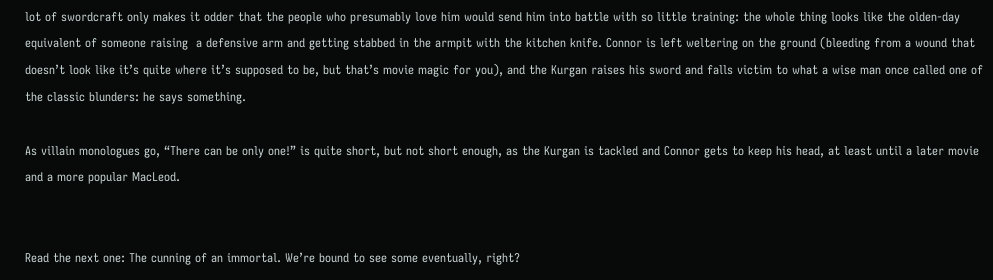lot of swordcraft only makes it odder that the people who presumably love him would send him into battle with so little training: the whole thing looks like the olden-day equivalent of someone raising  a defensive arm and getting stabbed in the armpit with the kitchen knife. Connor is left weltering on the ground (bleeding from a wound that doesn’t look like it’s quite where it’s supposed to be, but that’s movie magic for you), and the Kurgan raises his sword and falls victim to what a wise man once called one of the classic blunders: he says something.

As villain monologues go, “There can be only one!” is quite short, but not short enough, as the Kurgan is tackled and Connor gets to keep his head, at least until a later movie and a more popular MacLeod.


Read the next one: The cunning of an immortal. We’re bound to see some eventually, right?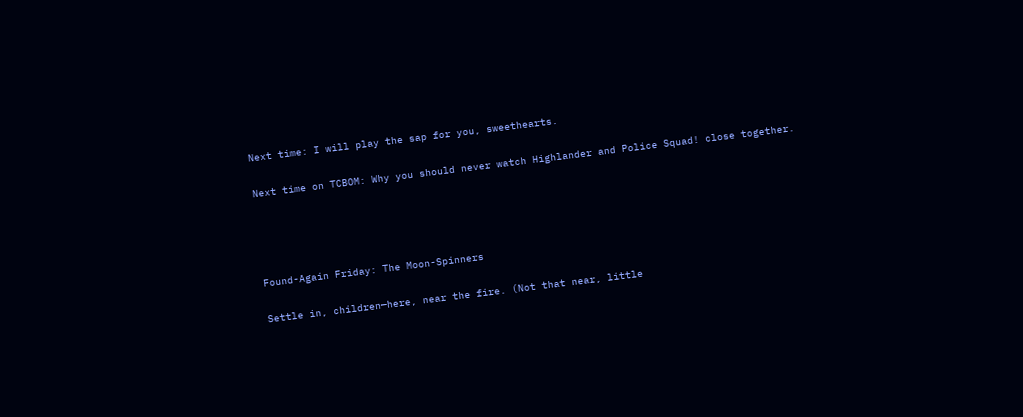Next time: I will play the sap for you, sweethearts.

Next time on TCBOM: Why you should never watch Highlander and Police Squad! close together.




Found-Again Friday: The Moon-Spinners

Settle in, children—here, near the fire. (Not that near, little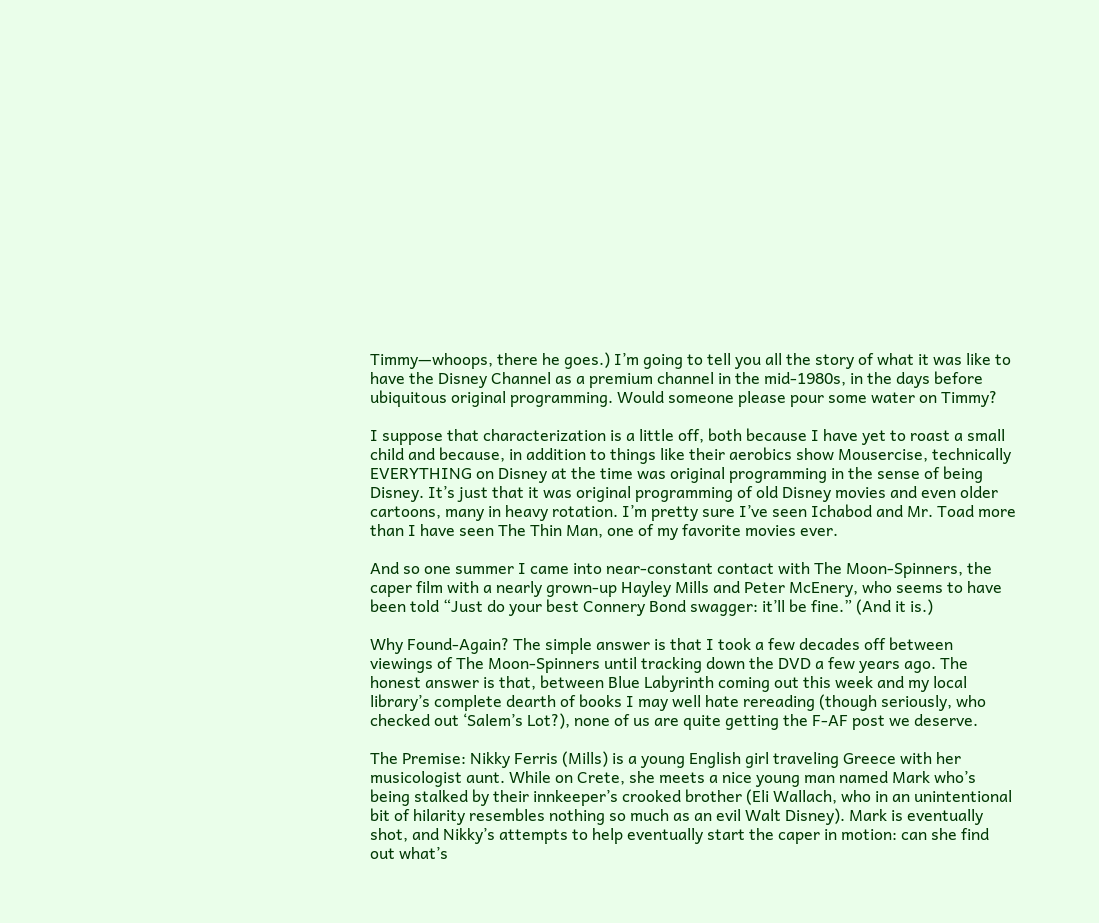Timmy—whoops, there he goes.) I’m going to tell you all the story of what it was like to have the Disney Channel as a premium channel in the mid-1980s, in the days before ubiquitous original programming. Would someone please pour some water on Timmy?

I suppose that characterization is a little off, both because I have yet to roast a small child and because, in addition to things like their aerobics show Mousercise, technically EVERYTHING on Disney at the time was original programming in the sense of being Disney. It’s just that it was original programming of old Disney movies and even older cartoons, many in heavy rotation. I’m pretty sure I’ve seen Ichabod and Mr. Toad more than I have seen The Thin Man, one of my favorite movies ever.

And so one summer I came into near-constant contact with The Moon-Spinners, the caper film with a nearly grown-up Hayley Mills and Peter McEnery, who seems to have been told “Just do your best Connery Bond swagger: it’ll be fine.” (And it is.)

Why Found-Again? The simple answer is that I took a few decades off between viewings of The Moon-Spinners until tracking down the DVD a few years ago. The honest answer is that, between Blue Labyrinth coming out this week and my local library’s complete dearth of books I may well hate rereading (though seriously, who checked out ‘Salem’s Lot?), none of us are quite getting the F-AF post we deserve.

The Premise: Nikky Ferris (Mills) is a young English girl traveling Greece with her musicologist aunt. While on Crete, she meets a nice young man named Mark who’s being stalked by their innkeeper’s crooked brother (Eli Wallach, who in an unintentional bit of hilarity resembles nothing so much as an evil Walt Disney). Mark is eventually shot, and Nikky’s attempts to help eventually start the caper in motion: can she find out what’s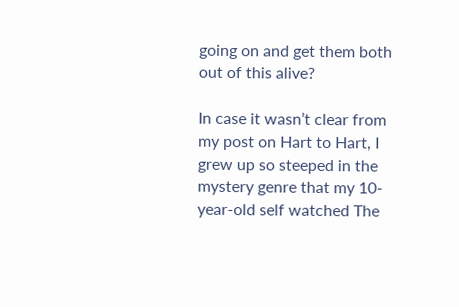going on and get them both out of this alive?

In case it wasn’t clear from my post on Hart to Hart, I grew up so steeped in the mystery genre that my 10-year-old self watched The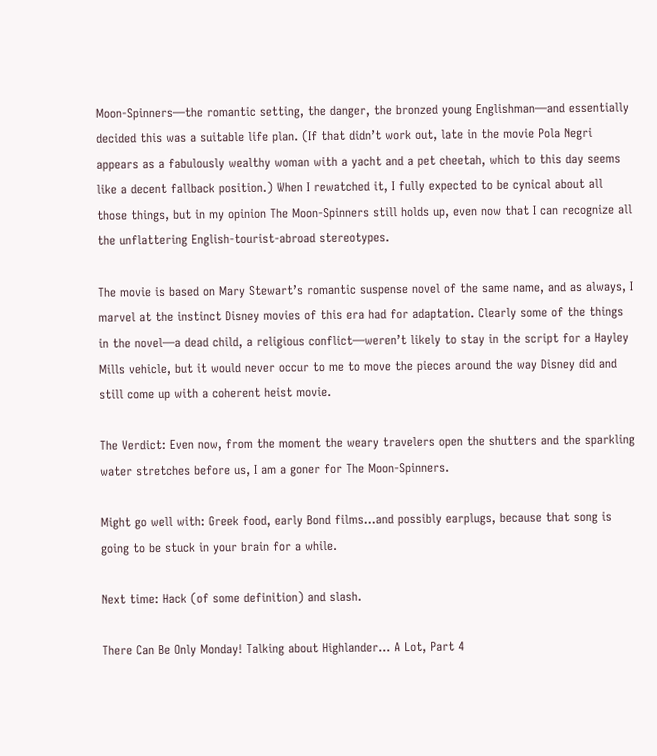Moon-Spinners—the romantic setting, the danger, the bronzed young Englishman—and essentially decided this was a suitable life plan. (If that didn’t work out, late in the movie Pola Negri appears as a fabulously wealthy woman with a yacht and a pet cheetah, which to this day seems like a decent fallback position.) When I rewatched it, I fully expected to be cynical about all those things, but in my opinion The Moon-Spinners still holds up, even now that I can recognize all the unflattering English-tourist-abroad stereotypes.

The movie is based on Mary Stewart’s romantic suspense novel of the same name, and as always, I marvel at the instinct Disney movies of this era had for adaptation. Clearly some of the things in the novel—a dead child, a religious conflict—weren’t likely to stay in the script for a Hayley Mills vehicle, but it would never occur to me to move the pieces around the way Disney did and still come up with a coherent heist movie.

The Verdict: Even now, from the moment the weary travelers open the shutters and the sparkling water stretches before us, I am a goner for The Moon-Spinners.

Might go well with: Greek food, early Bond films…and possibly earplugs, because that song is going to be stuck in your brain for a while.

Next time: Hack (of some definition) and slash.

There Can Be Only Monday! Talking about Highlander… A Lot, Part 4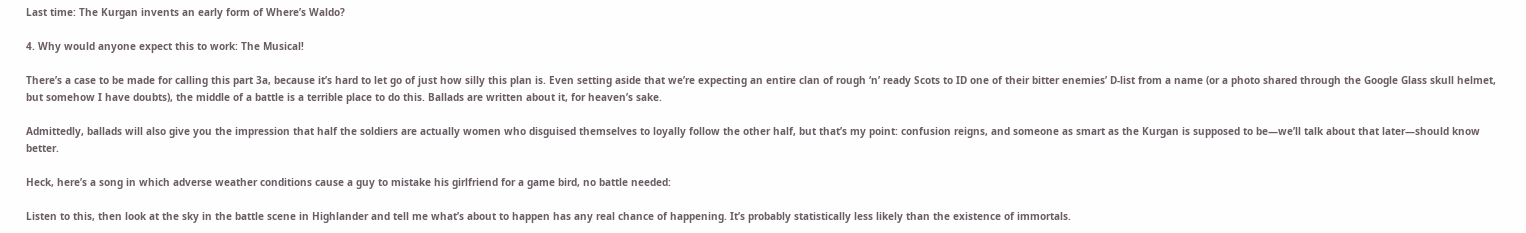Last time: The Kurgan invents an early form of Where’s Waldo?

4. Why would anyone expect this to work: The Musical!

There’s a case to be made for calling this part 3a, because it’s hard to let go of just how silly this plan is. Even setting aside that we’re expecting an entire clan of rough ‘n’ ready Scots to ID one of their bitter enemies’ D-list from a name (or a photo shared through the Google Glass skull helmet, but somehow I have doubts), the middle of a battle is a terrible place to do this. Ballads are written about it, for heaven’s sake.

Admittedly, ballads will also give you the impression that half the soldiers are actually women who disguised themselves to loyally follow the other half, but that’s my point: confusion reigns, and someone as smart as the Kurgan is supposed to be—we’ll talk about that later—should know better.

Heck, here’s a song in which adverse weather conditions cause a guy to mistake his girlfriend for a game bird, no battle needed:

Listen to this, then look at the sky in the battle scene in Highlander and tell me what’s about to happen has any real chance of happening. It’s probably statistically less likely than the existence of immortals.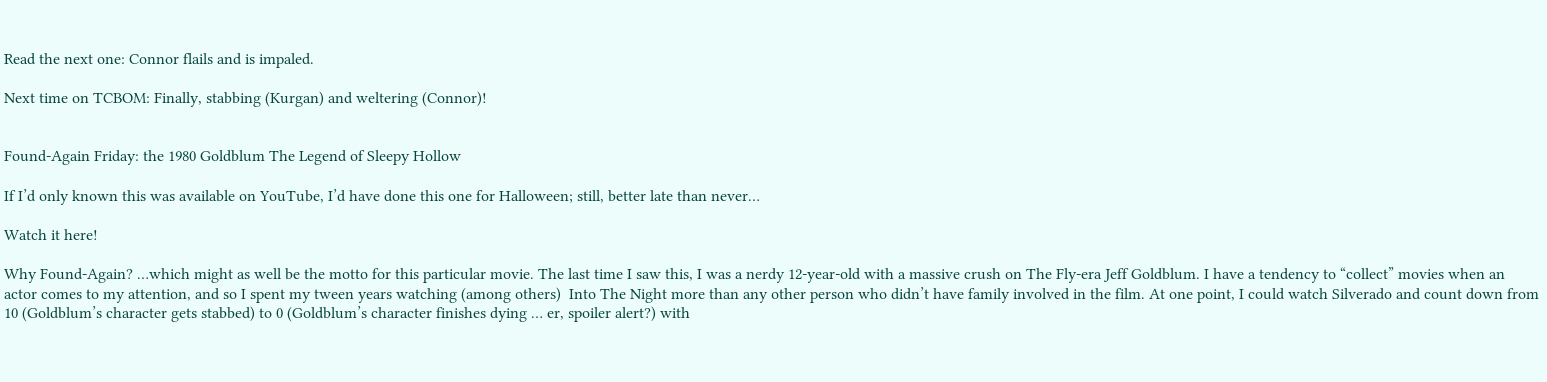Read the next one: Connor flails and is impaled.

Next time on TCBOM: Finally, stabbing (Kurgan) and weltering (Connor)!


Found-Again Friday: the 1980 Goldblum The Legend of Sleepy Hollow

If I’d only known this was available on YouTube, I’d have done this one for Halloween; still, better late than never…

Watch it here!

Why Found-Again? …which might as well be the motto for this particular movie. The last time I saw this, I was a nerdy 12-year-old with a massive crush on The Fly-era Jeff Goldblum. I have a tendency to “collect” movies when an actor comes to my attention, and so I spent my tween years watching (among others)  Into The Night more than any other person who didn’t have family involved in the film. At one point, I could watch Silverado and count down from 10 (Goldblum’s character gets stabbed) to 0 (Goldblum’s character finishes dying … er, spoiler alert?) with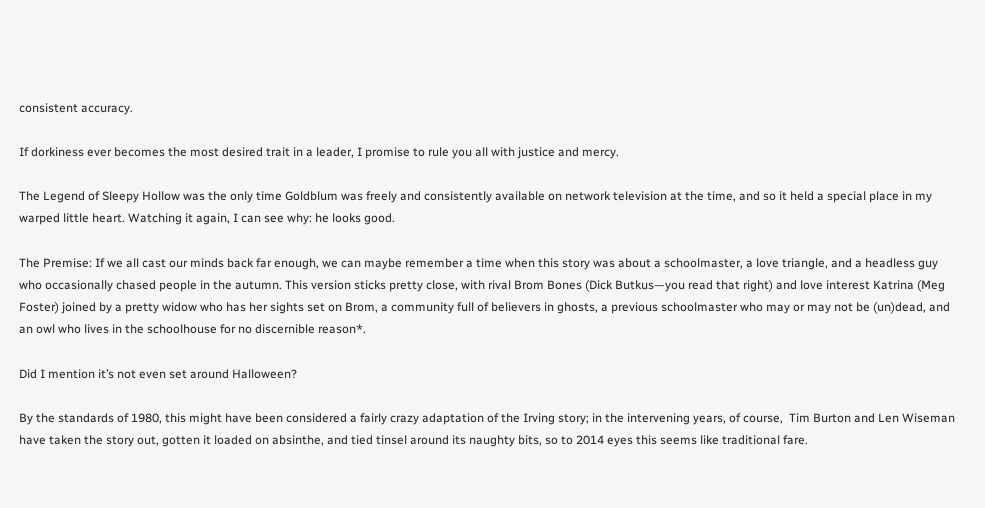consistent accuracy.

If dorkiness ever becomes the most desired trait in a leader, I promise to rule you all with justice and mercy.

The Legend of Sleepy Hollow was the only time Goldblum was freely and consistently available on network television at the time, and so it held a special place in my warped little heart. Watching it again, I can see why: he looks good.

The Premise: If we all cast our minds back far enough, we can maybe remember a time when this story was about a schoolmaster, a love triangle, and a headless guy who occasionally chased people in the autumn. This version sticks pretty close, with rival Brom Bones (Dick Butkus—you read that right) and love interest Katrina (Meg Foster) joined by a pretty widow who has her sights set on Brom, a community full of believers in ghosts, a previous schoolmaster who may or may not be (un)dead, and an owl who lives in the schoolhouse for no discernible reason*.

Did I mention it’s not even set around Halloween?

By the standards of 1980, this might have been considered a fairly crazy adaptation of the Irving story; in the intervening years, of course,  Tim Burton and Len Wiseman have taken the story out, gotten it loaded on absinthe, and tied tinsel around its naughty bits, so to 2014 eyes this seems like traditional fare.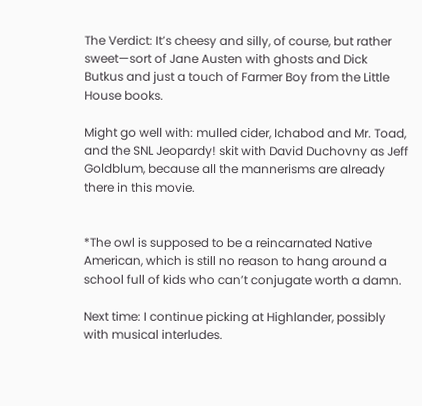The Verdict: It’s cheesy and silly, of course, but rather sweet—sort of Jane Austen with ghosts and Dick Butkus and just a touch of Farmer Boy from the Little House books.

Might go well with: mulled cider, Ichabod and Mr. Toad, and the SNL Jeopardy! skit with David Duchovny as Jeff Goldblum, because all the mannerisms are already there in this movie.


*The owl is supposed to be a reincarnated Native American, which is still no reason to hang around a school full of kids who can’t conjugate worth a damn.

Next time: I continue picking at Highlander, possibly with musical interludes.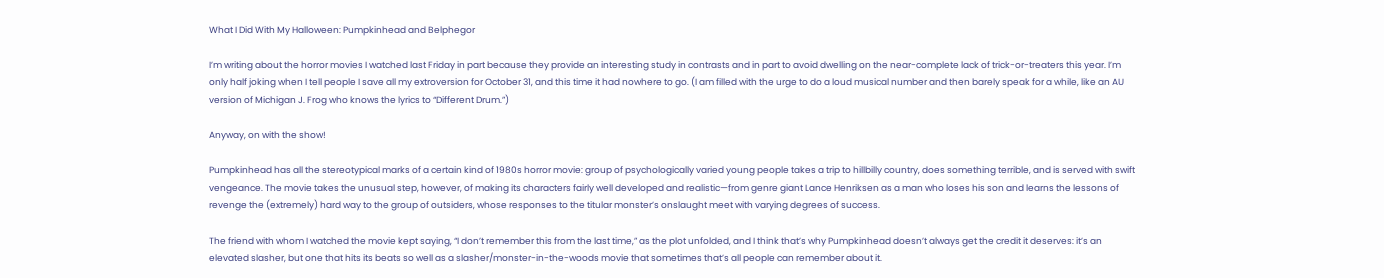What I Did With My Halloween: Pumpkinhead and Belphegor

I’m writing about the horror movies I watched last Friday in part because they provide an interesting study in contrasts and in part to avoid dwelling on the near-complete lack of trick-or-treaters this year. I’m only half joking when I tell people I save all my extroversion for October 31, and this time it had nowhere to go. (I am filled with the urge to do a loud musical number and then barely speak for a while, like an AU version of Michigan J. Frog who knows the lyrics to “Different Drum.”)

Anyway, on with the show!

Pumpkinhead has all the stereotypical marks of a certain kind of 1980s horror movie: group of psychologically varied young people takes a trip to hillbilly country, does something terrible, and is served with swift vengeance. The movie takes the unusual step, however, of making its characters fairly well developed and realistic—from genre giant Lance Henriksen as a man who loses his son and learns the lessons of revenge the (extremely) hard way to the group of outsiders, whose responses to the titular monster’s onslaught meet with varying degrees of success.

The friend with whom I watched the movie kept saying, “I don’t remember this from the last time,” as the plot unfolded, and I think that’s why Pumpkinhead doesn’t always get the credit it deserves: it’s an elevated slasher, but one that hits its beats so well as a slasher/monster-in-the-woods movie that sometimes that’s all people can remember about it.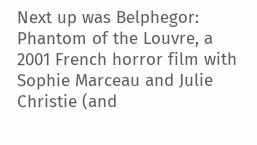Next up was Belphegor: Phantom of the Louvre, a 2001 French horror film with Sophie Marceau and Julie Christie (and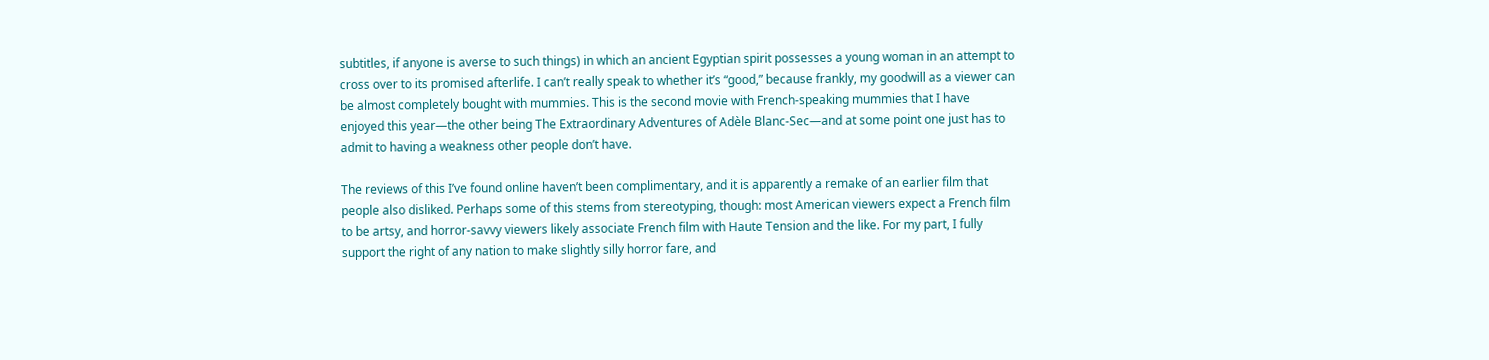subtitles, if anyone is averse to such things) in which an ancient Egyptian spirit possesses a young woman in an attempt to cross over to its promised afterlife. I can’t really speak to whether it’s “good,” because frankly, my goodwill as a viewer can be almost completely bought with mummies. This is the second movie with French-speaking mummies that I have enjoyed this year—the other being The Extraordinary Adventures of Adèle Blanc-Sec—and at some point one just has to admit to having a weakness other people don’t have.

The reviews of this I’ve found online haven’t been complimentary, and it is apparently a remake of an earlier film that people also disliked. Perhaps some of this stems from stereotyping, though: most American viewers expect a French film to be artsy, and horror-savvy viewers likely associate French film with Haute Tension and the like. For my part, I fully support the right of any nation to make slightly silly horror fare, and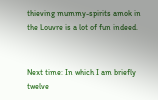thieving mummy-spirits amok in the Louvre is a lot of fun indeed.


Next time: In which I am briefly twelve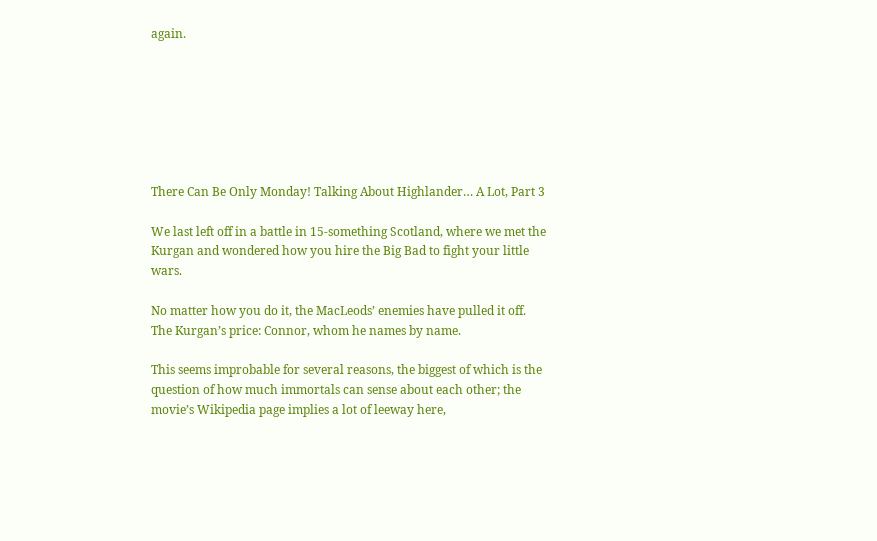again.







There Can Be Only Monday! Talking About Highlander… A Lot, Part 3

We last left off in a battle in 15-something Scotland, where we met the Kurgan and wondered how you hire the Big Bad to fight your little wars.

No matter how you do it, the MacLeods’ enemies have pulled it off. The Kurgan’s price: Connor, whom he names by name.

This seems improbable for several reasons, the biggest of which is the question of how much immortals can sense about each other; the movie’s Wikipedia page implies a lot of leeway here,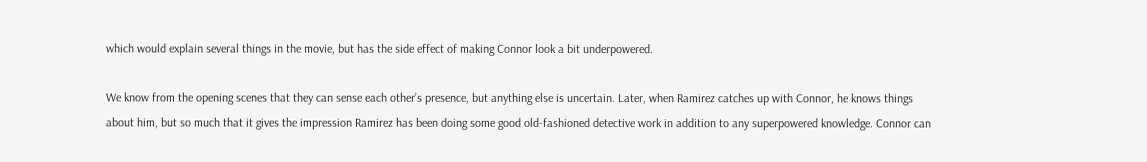which would explain several things in the movie, but has the side effect of making Connor look a bit underpowered.

We know from the opening scenes that they can sense each other’s presence, but anything else is uncertain. Later, when Ramirez catches up with Connor, he knows things about him, but so much that it gives the impression Ramirez has been doing some good old-fashioned detective work in addition to any superpowered knowledge. Connor can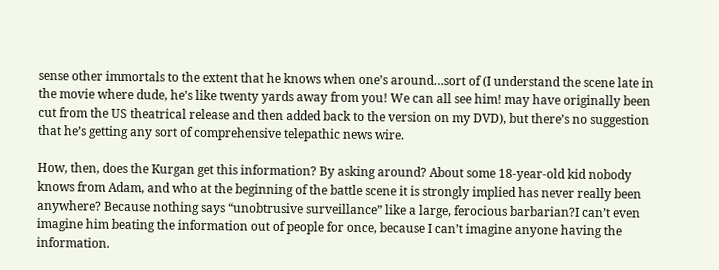sense other immortals to the extent that he knows when one’s around…sort of (I understand the scene late in the movie where dude, he’s like twenty yards away from you! We can all see him! may have originally been cut from the US theatrical release and then added back to the version on my DVD), but there’s no suggestion that he’s getting any sort of comprehensive telepathic news wire.

How, then, does the Kurgan get this information? By asking around? About some 18-year-old kid nobody knows from Adam, and who at the beginning of the battle scene it is strongly implied has never really been anywhere? Because nothing says “unobtrusive surveillance” like a large, ferocious barbarian?I can’t even imagine him beating the information out of people for once, because I can’t imagine anyone having the information.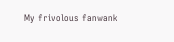My frivolous fanwank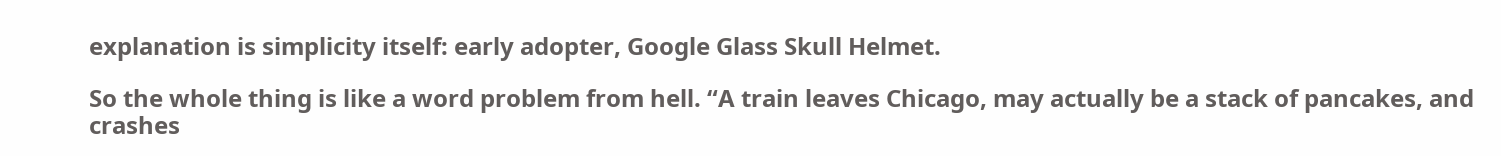explanation is simplicity itself: early adopter, Google Glass Skull Helmet.

So the whole thing is like a word problem from hell. “A train leaves Chicago, may actually be a stack of pancakes, and crashes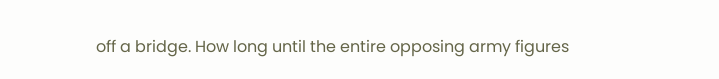off a bridge. How long until the entire opposing army figures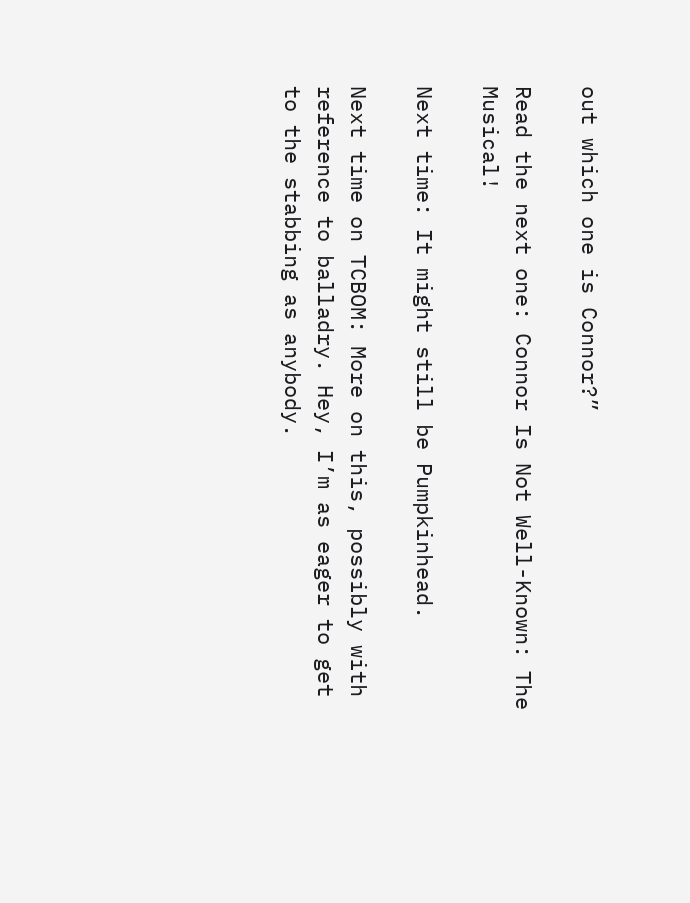out which one is Connor?”

Read the next one: Connor Is Not Well-Known: The Musical!

Next time: It might still be Pumpkinhead.

Next time on TCBOM: More on this, possibly with reference to balladry. Hey, I’m as eager to get to the stabbing as anybody.